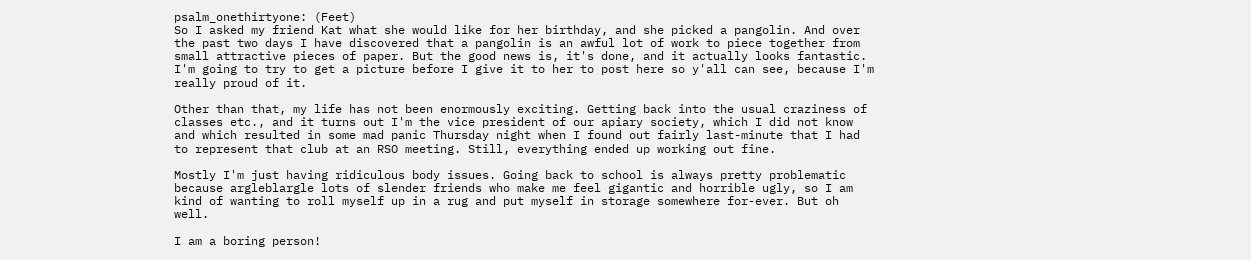psalm_onethirtyone: (Feet)
So I asked my friend Kat what she would like for her birthday, and she picked a pangolin. And over the past two days I have discovered that a pangolin is an awful lot of work to piece together from small attractive pieces of paper. But the good news is, it's done, and it actually looks fantastic. I'm going to try to get a picture before I give it to her to post here so y'all can see, because I'm really proud of it.

Other than that, my life has not been enormously exciting. Getting back into the usual craziness of classes etc., and it turns out I'm the vice president of our apiary society, which I did not know and which resulted in some mad panic Thursday night when I found out fairly last-minute that I had to represent that club at an RSO meeting. Still, everything ended up working out fine.

Mostly I'm just having ridiculous body issues. Going back to school is always pretty problematic because argleblargle lots of slender friends who make me feel gigantic and horrible ugly, so I am kind of wanting to roll myself up in a rug and put myself in storage somewhere for-ever. But oh well.

I am a boring person!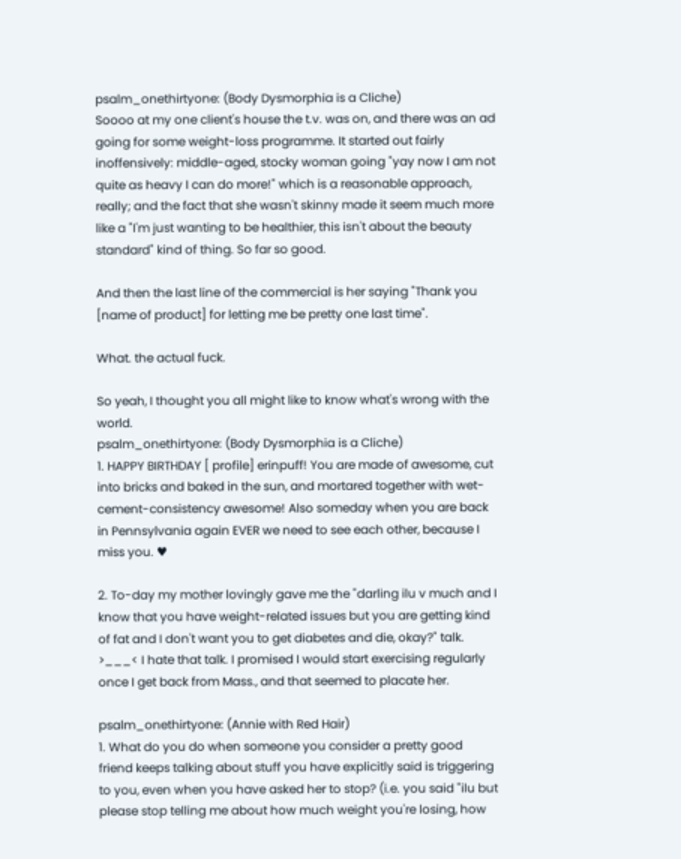psalm_onethirtyone: (Body Dysmorphia is a Cliche)
Soooo at my one client's house the t.v. was on, and there was an ad going for some weight-loss programme. It started out fairly inoffensively: middle-aged, stocky woman going "yay now I am not quite as heavy I can do more!" which is a reasonable approach, really; and the fact that she wasn't skinny made it seem much more like a "I'm just wanting to be healthier, this isn't about the beauty standard" kind of thing. So far so good.

And then the last line of the commercial is her saying "Thank you [name of product] for letting me be pretty one last time".

What. the actual fuck.

So yeah, I thought you all might like to know what's wrong with the world.
psalm_onethirtyone: (Body Dysmorphia is a Cliche)
1. HAPPY BIRTHDAY [ profile] erinpuff! You are made of awesome, cut into bricks and baked in the sun, and mortared together with wet-cement-consistency awesome! Also someday when you are back in Pennsylvania again EVER we need to see each other, because I miss you. ♥

2. To-day my mother lovingly gave me the "darling ilu v much and I know that you have weight-related issues but you are getting kind of fat and I don't want you to get diabetes and die, okay?" talk. >___< I hate that talk. I promised I would start exercising regularly once I get back from Mass., and that seemed to placate her.

psalm_onethirtyone: (Annie with Red Hair)
1. What do you do when someone you consider a pretty good friend keeps talking about stuff you have explicitly said is triggering to you, even when you have asked her to stop? (i.e. you said "ilu but please stop telling me about how much weight you're losing, how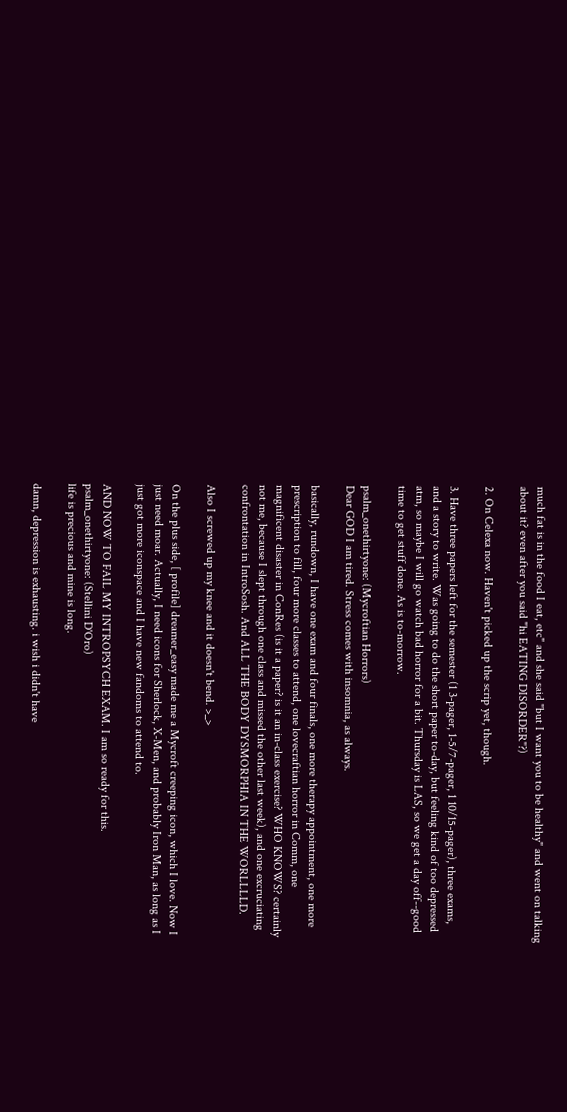much fat is in the food I eat, etc" and she said "but I want you to be healthy" and went on talking about it? even after you said "hi EATING DISORDER"?)

2. On Celexa now. Haven't picked up the scrip yet, though.

3. Have three papers left for the semester (1 3-pager, 1-5/7-pager, 1 10/15-pager), three exams, and a story to write. Was going to do the short paper to-day, but feeling kind of too depressed atm, so maybe I will go watch bad horror for a bit. Thursday is LAS, so we get a day off--good time to get stuff done. As is to-morrow.

psalm_onethirtyone: (Mycroftian Horrors)
Dear GOD I am tired. Stress comes with insomnia, as always.

basically, rundown, I have one exam and four finals, one more therapy appointment, one more prescription to fill, four more classes to attend, one lovecraftian horror in Comm, one magnificent disaster in ConRes (is it a paper? is it an in-class exercise? WHO KNOWS? certainly not me, because I slept through one class and missed the other last week), and one excruciating confrontation in IntroSosh. And ALL THE BODY DYSMORPHIA IN THE WORLLLLD.

Also I screwed up my knee and it doesn't bend. >_>

On the plus side, [ profile] dreamer_easy made me a Mycroft creeping icon, which I love. Now I just need moar. Actually, I need icons for Sherlock, X-Men, and probably Iron Man, as long as I just got more iconspace and I have new fandoms to attend to.

AND NOW TO FAIL MY INTROPSYCH EXAM. I am so ready for this.
psalm_onethirtyone: (Stellini D'Oro)
life is precious and mine is long.

damn, depression is exhausting. i wish i didn't have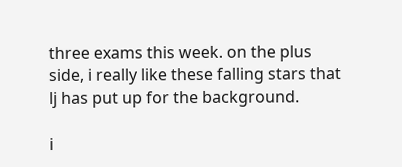three exams this week. on the plus side, i really like these falling stars that lj has put up for the background.

i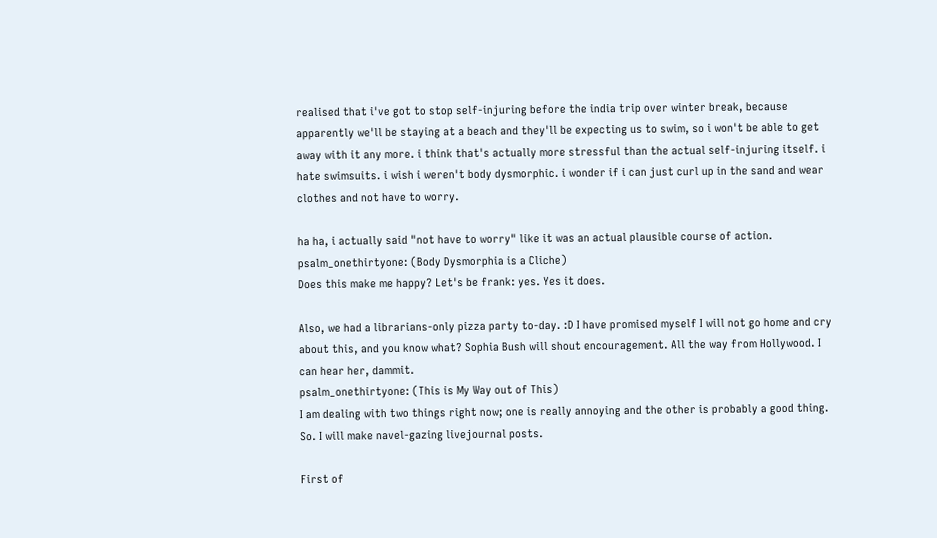realised that i've got to stop self-injuring before the india trip over winter break, because apparently we'll be staying at a beach and they'll be expecting us to swim, so i won't be able to get away with it any more. i think that's actually more stressful than the actual self-injuring itself. i hate swimsuits. i wish i weren't body dysmorphic. i wonder if i can just curl up in the sand and wear clothes and not have to worry.

ha ha, i actually said "not have to worry" like it was an actual plausible course of action.
psalm_onethirtyone: (Body Dysmorphia is a Cliche)
Does this make me happy? Let's be frank: yes. Yes it does.

Also, we had a librarians-only pizza party to-day. :D I have promised myself I will not go home and cry about this, and you know what? Sophia Bush will shout encouragement. All the way from Hollywood. I can hear her, dammit.
psalm_onethirtyone: (This is My Way out of This)
I am dealing with two things right now; one is really annoying and the other is probably a good thing. So. I will make navel-gazing livejournal posts.

First of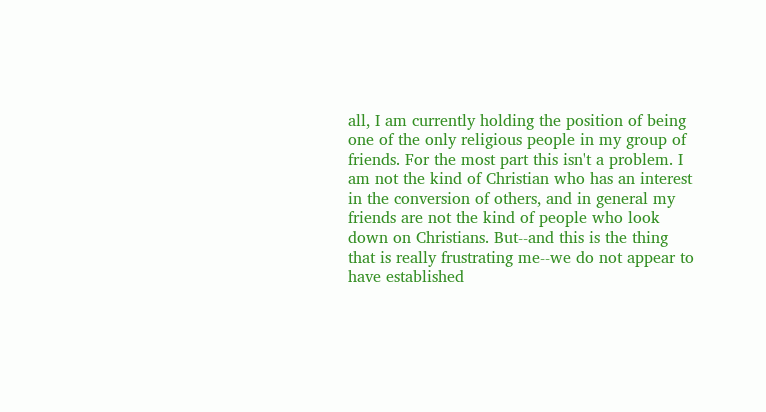all, I am currently holding the position of being one of the only religious people in my group of friends. For the most part this isn't a problem. I am not the kind of Christian who has an interest in the conversion of others, and in general my friends are not the kind of people who look down on Christians. But--and this is the thing that is really frustrating me--we do not appear to have established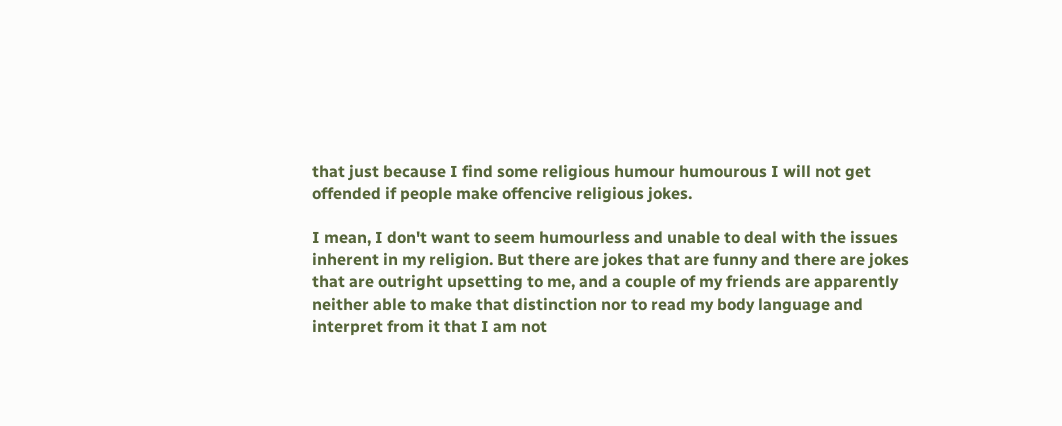that just because I find some religious humour humourous I will not get offended if people make offencive religious jokes.

I mean, I don't want to seem humourless and unable to deal with the issues inherent in my religion. But there are jokes that are funny and there are jokes that are outright upsetting to me, and a couple of my friends are apparently neither able to make that distinction nor to read my body language and interpret from it that I am not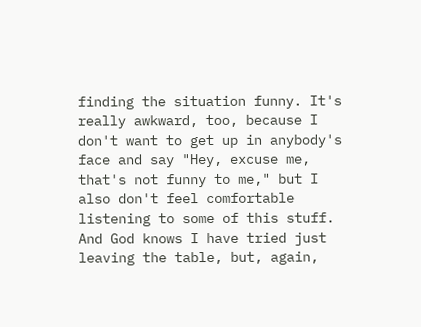finding the situation funny. It's really awkward, too, because I don't want to get up in anybody's face and say "Hey, excuse me, that's not funny to me," but I also don't feel comfortable listening to some of this stuff. And God knows I have tried just leaving the table, but, again,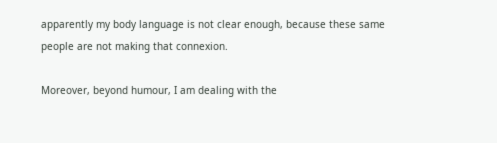apparently my body language is not clear enough, because these same people are not making that connexion.

Moreover, beyond humour, I am dealing with the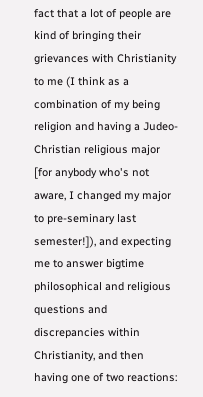fact that a lot of people are kind of bringing their grievances with Christianity to me (I think as a combination of my being religion and having a Judeo-Christian religious major [for anybody who's not aware, I changed my major to pre-seminary last semester!]), and expecting me to answer bigtime philosophical and religious questions and discrepancies within Christianity, and then having one of two reactions: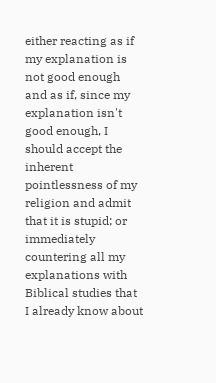either reacting as if my explanation is not good enough and as if, since my explanation isn't good enough, I should accept the inherent pointlessness of my religion and admit that it is stupid; or immediately countering all my explanations with Biblical studies that I already know about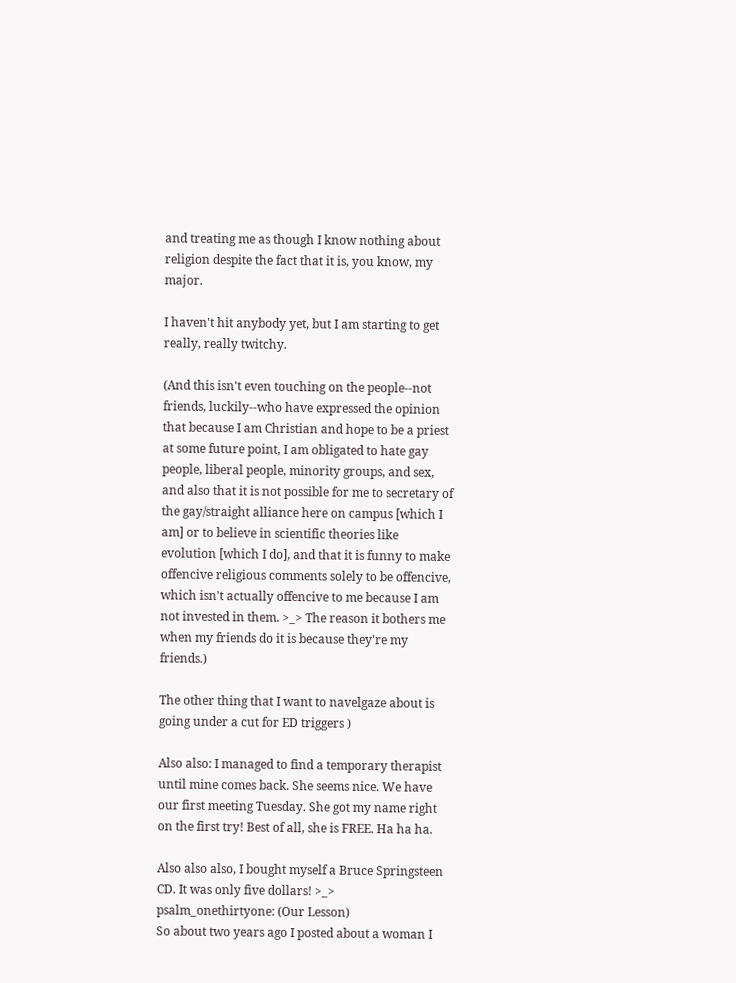and treating me as though I know nothing about religion despite the fact that it is, you know, my major.

I haven't hit anybody yet, but I am starting to get really, really twitchy.

(And this isn't even touching on the people--not friends, luckily--who have expressed the opinion that because I am Christian and hope to be a priest at some future point, I am obligated to hate gay people, liberal people, minority groups, and sex, and also that it is not possible for me to secretary of the gay/straight alliance here on campus [which I am] or to believe in scientific theories like evolution [which I do], and that it is funny to make offencive religious comments solely to be offencive, which isn't actually offencive to me because I am not invested in them. >_> The reason it bothers me when my friends do it is because they're my friends.)

The other thing that I want to navelgaze about is going under a cut for ED triggers )

Also also: I managed to find a temporary therapist until mine comes back. She seems nice. We have our first meeting Tuesday. She got my name right on the first try! Best of all, she is FREE. Ha ha ha.

Also also also, I bought myself a Bruce Springsteen CD. It was only five dollars! >_>
psalm_onethirtyone: (Our Lesson)
So about two years ago I posted about a woman I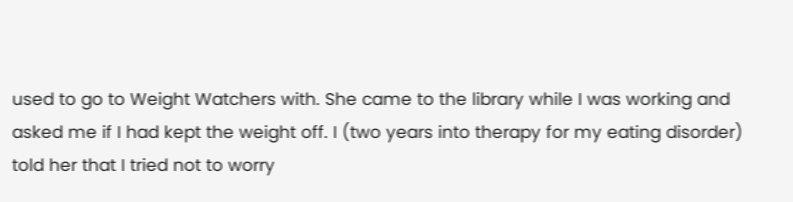used to go to Weight Watchers with. She came to the library while I was working and asked me if I had kept the weight off. I (two years into therapy for my eating disorder) told her that I tried not to worry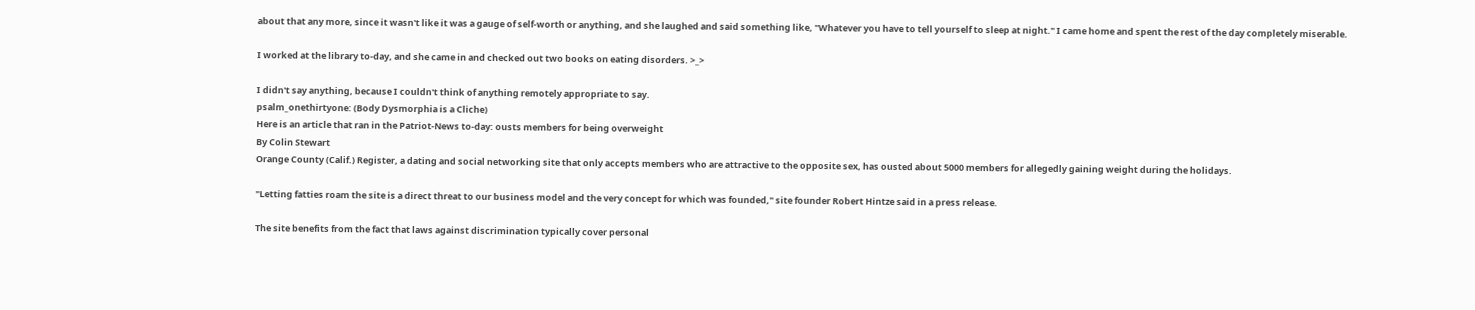about that any more, since it wasn't like it was a gauge of self-worth or anything, and she laughed and said something like, "Whatever you have to tell yourself to sleep at night." I came home and spent the rest of the day completely miserable.

I worked at the library to-day, and she came in and checked out two books on eating disorders. >_>

I didn't say anything, because I couldn't think of anything remotely appropriate to say.
psalm_onethirtyone: (Body Dysmorphia is a Cliche)
Here is an article that ran in the Patriot-News to-day: ousts members for being overweight
By Colin Stewart
Orange County (Calif.) Register, a dating and social networking site that only accepts members who are attractive to the opposite sex, has ousted about 5000 members for allegedly gaining weight during the holidays.

"Letting fatties roam the site is a direct threat to our business model and the very concept for which was founded," site founder Robert Hintze said in a press release.

The site benefits from the fact that laws against discrimination typically cover personal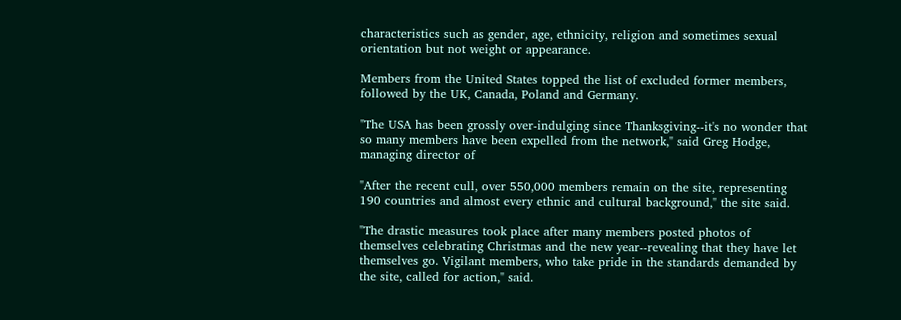characteristics such as gender, age, ethnicity, religion and sometimes sexual orientation but not weight or appearance.

Members from the United States topped the list of excluded former members, followed by the UK, Canada, Poland and Germany.

"The USA has been grossly over-indulging since Thanksgiving--it's no wonder that so many members have been expelled from the network," said Greg Hodge, managing director of

"After the recent cull, over 550,000 members remain on the site, representing 190 countries and almost every ethnic and cultural background," the site said.

"The drastic measures took place after many members posted photos of themselves celebrating Christmas and the new year--revealing that they have let themselves go. Vigilant members, who take pride in the standards demanded by the site, called for action," said.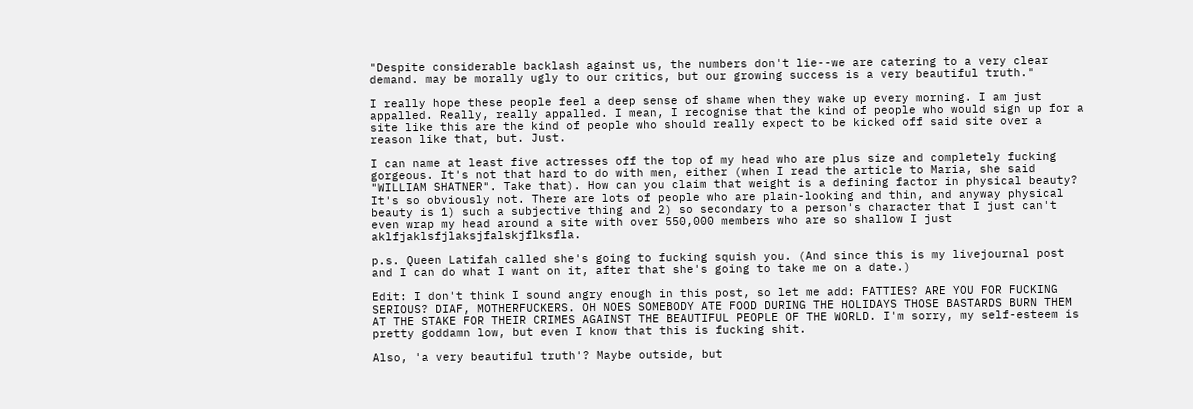"Despite considerable backlash against us, the numbers don't lie--we are catering to a very clear demand. may be morally ugly to our critics, but our growing success is a very beautiful truth."

I really hope these people feel a deep sense of shame when they wake up every morning. I am just appalled. Really, really appalled. I mean, I recognise that the kind of people who would sign up for a site like this are the kind of people who should really expect to be kicked off said site over a reason like that, but. Just.

I can name at least five actresses off the top of my head who are plus size and completely fucking gorgeous. It's not that hard to do with men, either (when I read the article to Maria, she said "WILLIAM SHATNER". Take that). How can you claim that weight is a defining factor in physical beauty? It's so obviously not. There are lots of people who are plain-looking and thin, and anyway physical beauty is 1) such a subjective thing and 2) so secondary to a person's character that I just can't even wrap my head around a site with over 550,000 members who are so shallow I just aklfjaklsfjlaksjfalskjflksfla.

p.s. Queen Latifah called she's going to fucking squish you. (And since this is my livejournal post and I can do what I want on it, after that she's going to take me on a date.)

Edit: I don't think I sound angry enough in this post, so let me add: FATTIES? ARE YOU FOR FUCKING SERIOUS? DIAF, MOTHERFUCKERS. OH NOES SOMEBODY ATE FOOD DURING THE HOLIDAYS THOSE BASTARDS BURN THEM AT THE STAKE FOR THEIR CRIMES AGAINST THE BEAUTIFUL PEOPLE OF THE WORLD. I'm sorry, my self-esteem is pretty goddamn low, but even I know that this is fucking shit.

Also, 'a very beautiful truth'? Maybe outside, but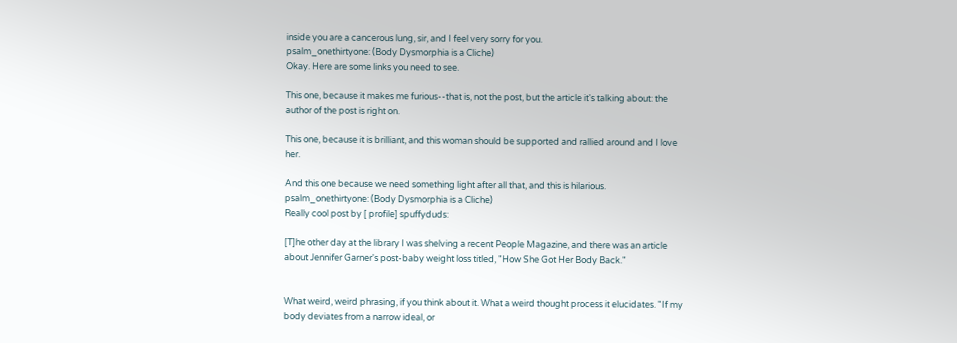inside you are a cancerous lung, sir, and I feel very sorry for you.
psalm_onethirtyone: (Body Dysmorphia is a Cliche)
Okay. Here are some links you need to see.

This one, because it makes me furious--that is, not the post, but the article it's talking about: the author of the post is right on.

This one, because it is brilliant, and this woman should be supported and rallied around and I love her.

And this one because we need something light after all that, and this is hilarious.
psalm_onethirtyone: (Body Dysmorphia is a Cliche)
Really cool post by [ profile] spuffyduds:

[T]he other day at the library I was shelving a recent People Magazine, and there was an article about Jennifer Garner's post-baby weight loss titled, "How She Got Her Body Back."


What weird, weird phrasing, if you think about it. What a weird thought process it elucidates. "If my body deviates from a narrow ideal, or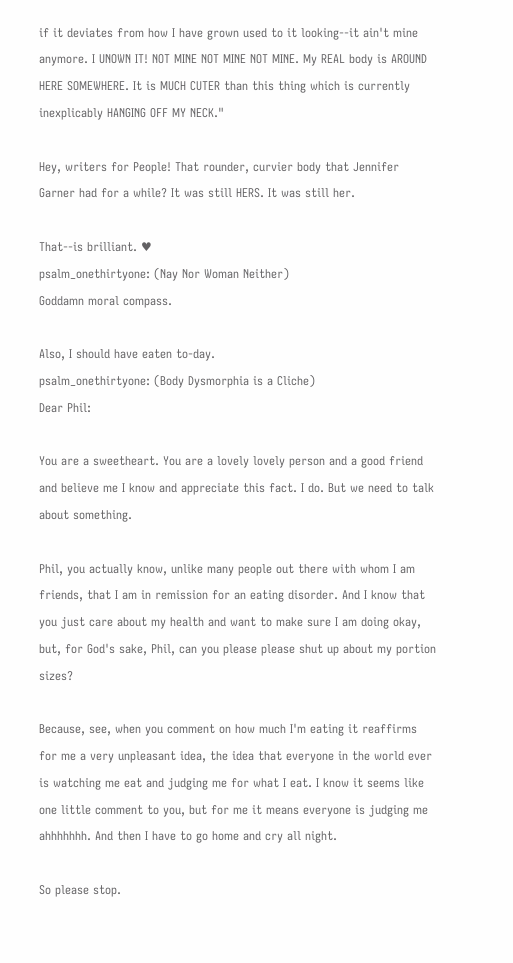if it deviates from how I have grown used to it looking--it ain't mine anymore. I UNOWN IT! NOT MINE NOT MINE NOT MINE. My REAL body is AROUND HERE SOMEWHERE. It is MUCH CUTER than this thing which is currently inexplicably HANGING OFF MY NECK."

Hey, writers for People! That rounder, curvier body that Jennifer Garner had for a while? It was still HERS. It was still her.

That--is brilliant. ♥
psalm_onethirtyone: (Nay Nor Woman Neither)
Goddamn moral compass.

Also, I should have eaten to-day.
psalm_onethirtyone: (Body Dysmorphia is a Cliche)
Dear Phil:

You are a sweetheart. You are a lovely lovely person and a good friend and believe me I know and appreciate this fact. I do. But we need to talk about something.

Phil, you actually know, unlike many people out there with whom I am friends, that I am in remission for an eating disorder. And I know that you just care about my health and want to make sure I am doing okay, but, for God's sake, Phil, can you please please shut up about my portion sizes?

Because, see, when you comment on how much I'm eating it reaffirms for me a very unpleasant idea, the idea that everyone in the world ever is watching me eat and judging me for what I eat. I know it seems like one little comment to you, but for me it means everyone is judging me ahhhhhhh. And then I have to go home and cry all night.

So please stop.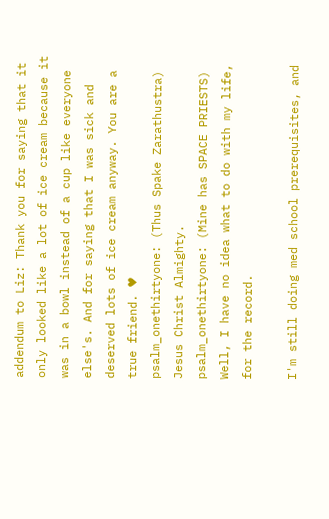addendum to Liz: Thank you for saying that it only looked like a lot of ice cream because it was in a bowl instead of a cup like everyone else's. And for saying that I was sick and deserved lots of ice cream anyway. You are a true friend. ♥
psalm_onethirtyone: (Thus Spake Zarathustra)
Jesus Christ Almighty.
psalm_onethirtyone: (Mine has SPACE PRIESTS)
Well, I have no idea what to do with my life, for the record.

I'm still doing med school prerequisites, and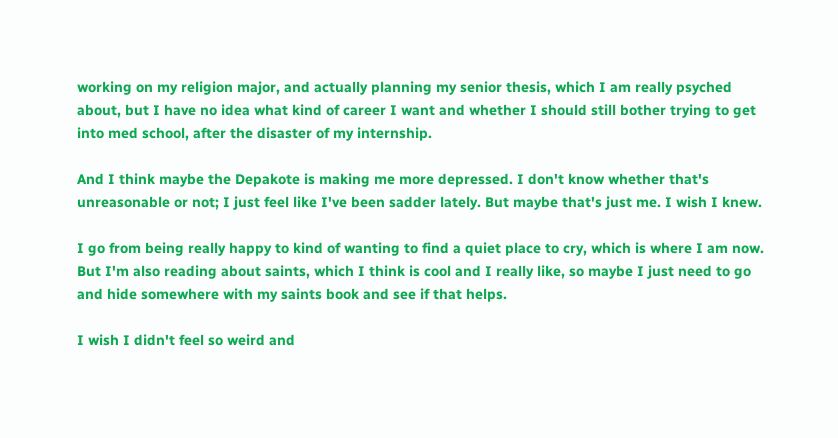working on my religion major, and actually planning my senior thesis, which I am really psyched about, but I have no idea what kind of career I want and whether I should still bother trying to get into med school, after the disaster of my internship.

And I think maybe the Depakote is making me more depressed. I don't know whether that's unreasonable or not; I just feel like I've been sadder lately. But maybe that's just me. I wish I knew.

I go from being really happy to kind of wanting to find a quiet place to cry, which is where I am now. But I'm also reading about saints, which I think is cool and I really like, so maybe I just need to go and hide somewhere with my saints book and see if that helps.

I wish I didn't feel so weird and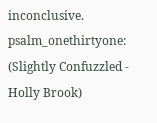inconclusive.
psalm_onethirtyone: (Slightly Confuzzled - Holly Brook)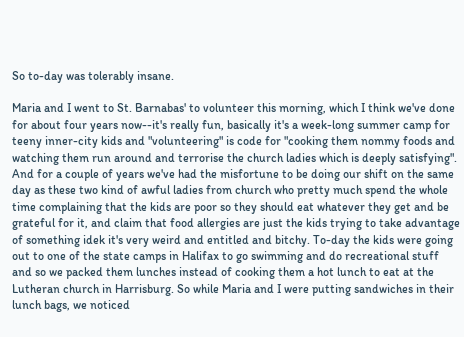So to-day was tolerably insane.

Maria and I went to St. Barnabas' to volunteer this morning, which I think we've done for about four years now--it's really fun, basically it's a week-long summer camp for teeny inner-city kids and "volunteering" is code for "cooking them nommy foods and watching them run around and terrorise the church ladies which is deeply satisfying". And for a couple of years we've had the misfortune to be doing our shift on the same day as these two kind of awful ladies from church who pretty much spend the whole time complaining that the kids are poor so they should eat whatever they get and be grateful for it, and claim that food allergies are just the kids trying to take advantage of something idek it's very weird and entitled and bitchy. To-day the kids were going out to one of the state camps in Halifax to go swimming and do recreational stuff and so we packed them lunches instead of cooking them a hot lunch to eat at the Lutheran church in Harrisburg. So while Maria and I were putting sandwiches in their lunch bags, we noticed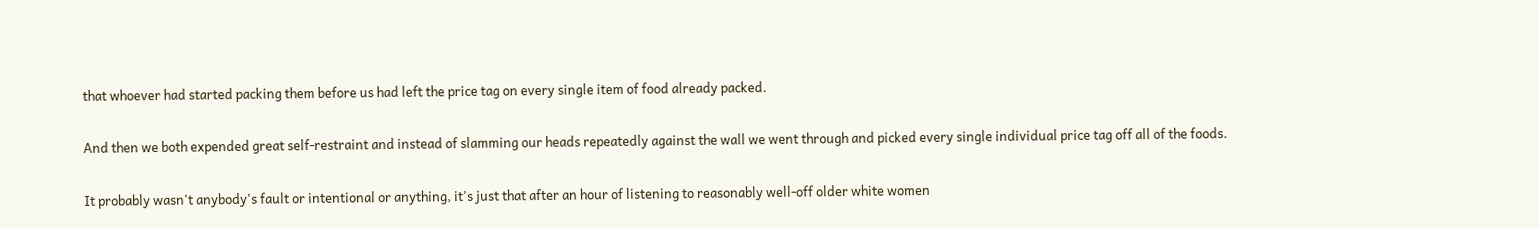that whoever had started packing them before us had left the price tag on every single item of food already packed.

And then we both expended great self-restraint and instead of slamming our heads repeatedly against the wall we went through and picked every single individual price tag off all of the foods.

It probably wasn't anybody's fault or intentional or anything, it's just that after an hour of listening to reasonably well-off older white women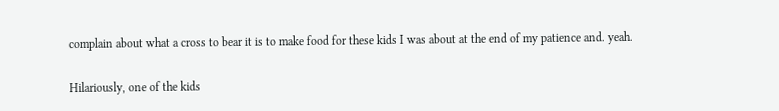complain about what a cross to bear it is to make food for these kids I was about at the end of my patience and. yeah.

Hilariously, one of the kids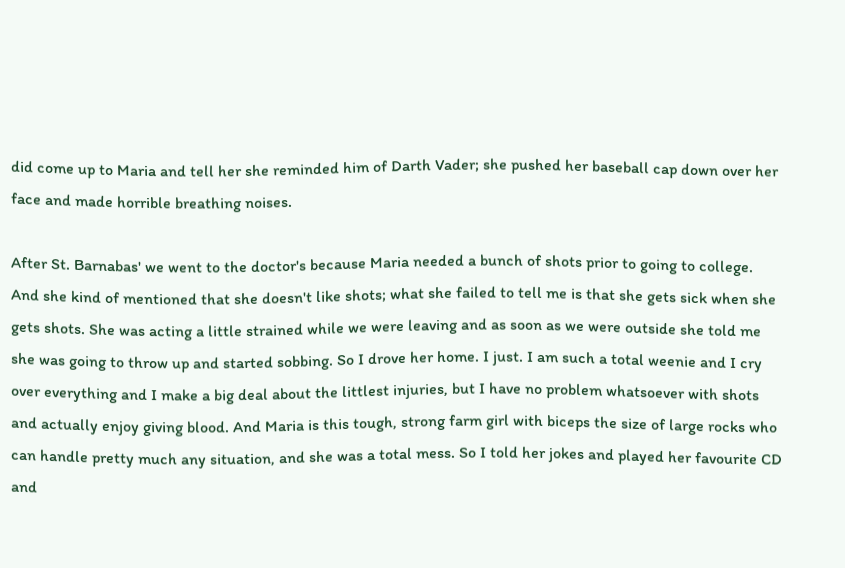did come up to Maria and tell her she reminded him of Darth Vader; she pushed her baseball cap down over her face and made horrible breathing noises.

After St. Barnabas' we went to the doctor's because Maria needed a bunch of shots prior to going to college. And she kind of mentioned that she doesn't like shots; what she failed to tell me is that she gets sick when she gets shots. She was acting a little strained while we were leaving and as soon as we were outside she told me she was going to throw up and started sobbing. So I drove her home. I just. I am such a total weenie and I cry over everything and I make a big deal about the littlest injuries, but I have no problem whatsoever with shots and actually enjoy giving blood. And Maria is this tough, strong farm girl with biceps the size of large rocks who can handle pretty much any situation, and she was a total mess. So I told her jokes and played her favourite CD and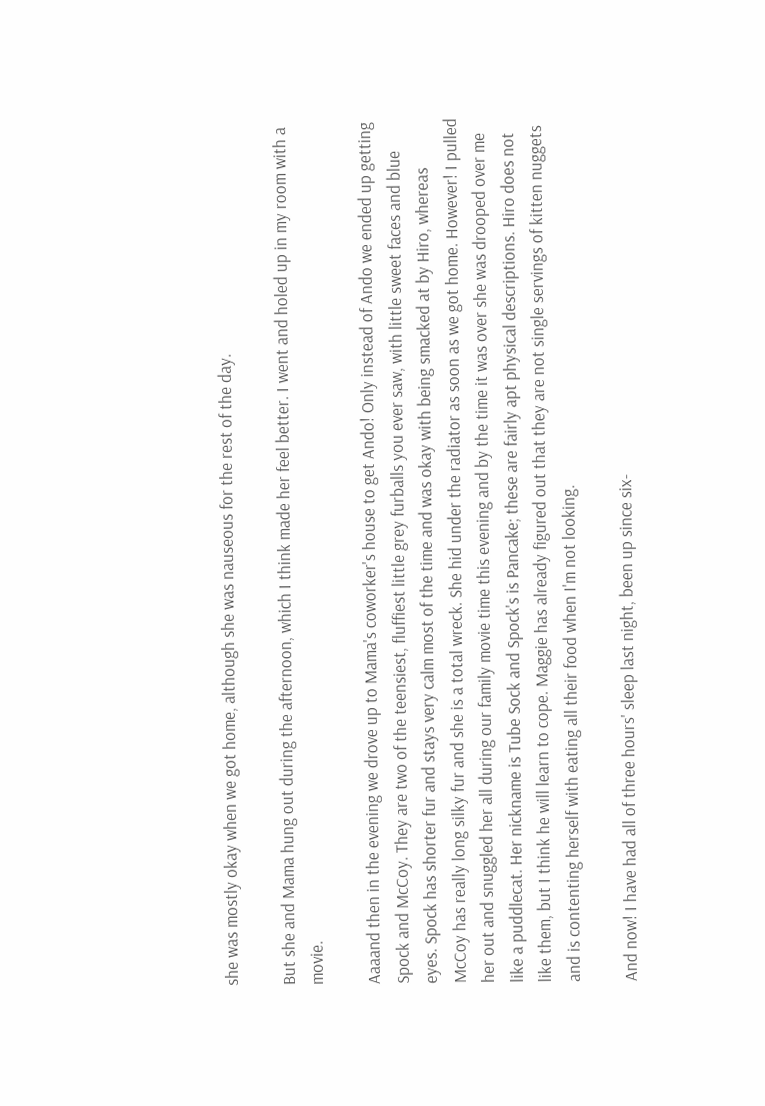she was mostly okay when we got home, although she was nauseous for the rest of the day.

But she and Mama hung out during the afternoon, which I think made her feel better. I went and holed up in my room with a movie.

Aaaand then in the evening we drove up to Mama's coworker's house to get Ando! Only instead of Ando we ended up getting Spock and McCoy. They are two of the teensiest, fluffiest little grey furballs you ever saw, with little sweet faces and blue eyes. Spock has shorter fur and stays very calm most of the time and was okay with being smacked at by Hiro, whereas McCoy has really long silky fur and she is a total wreck. She hid under the radiator as soon as we got home. However! I pulled her out and snuggled her all during our family movie time this evening and by the time it was over she was drooped over me like a puddlecat. Her nickname is Tube Sock and Spock's is Pancake; these are fairly apt physical descriptions. Hiro does not like them, but I think he will learn to cope. Maggie has already figured out that they are not single servings of kitten nuggets and is contenting herself with eating all their food when I'm not looking.

And now! I have had all of three hours' sleep last night, been up since six-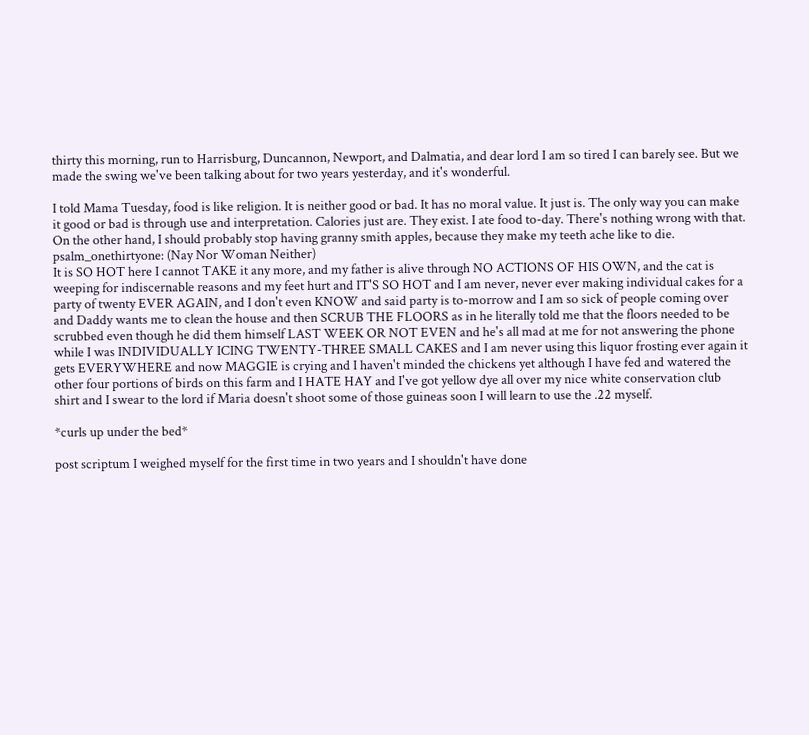thirty this morning, run to Harrisburg, Duncannon, Newport, and Dalmatia, and dear lord I am so tired I can barely see. But we made the swing we've been talking about for two years yesterday, and it's wonderful.

I told Mama Tuesday, food is like religion. It is neither good or bad. It has no moral value. It just is. The only way you can make it good or bad is through use and interpretation. Calories just are. They exist. I ate food to-day. There's nothing wrong with that. On the other hand, I should probably stop having granny smith apples, because they make my teeth ache like to die.
psalm_onethirtyone: (Nay Nor Woman Neither)
It is SO HOT here I cannot TAKE it any more, and my father is alive through NO ACTIONS OF HIS OWN, and the cat is weeping for indiscernable reasons and my feet hurt and IT'S SO HOT and I am never, never ever making individual cakes for a party of twenty EVER AGAIN, and I don't even KNOW and said party is to-morrow and I am so sick of people coming over and Daddy wants me to clean the house and then SCRUB THE FLOORS as in he literally told me that the floors needed to be scrubbed even though he did them himself LAST WEEK OR NOT EVEN and he's all mad at me for not answering the phone while I was INDIVIDUALLY ICING TWENTY-THREE SMALL CAKES and I am never using this liquor frosting ever again it gets EVERYWHERE and now MAGGIE is crying and I haven't minded the chickens yet although I have fed and watered the other four portions of birds on this farm and I HATE HAY and I've got yellow dye all over my nice white conservation club shirt and I swear to the lord if Maria doesn't shoot some of those guineas soon I will learn to use the .22 myself.

*curls up under the bed*

post scriptum I weighed myself for the first time in two years and I shouldn't have done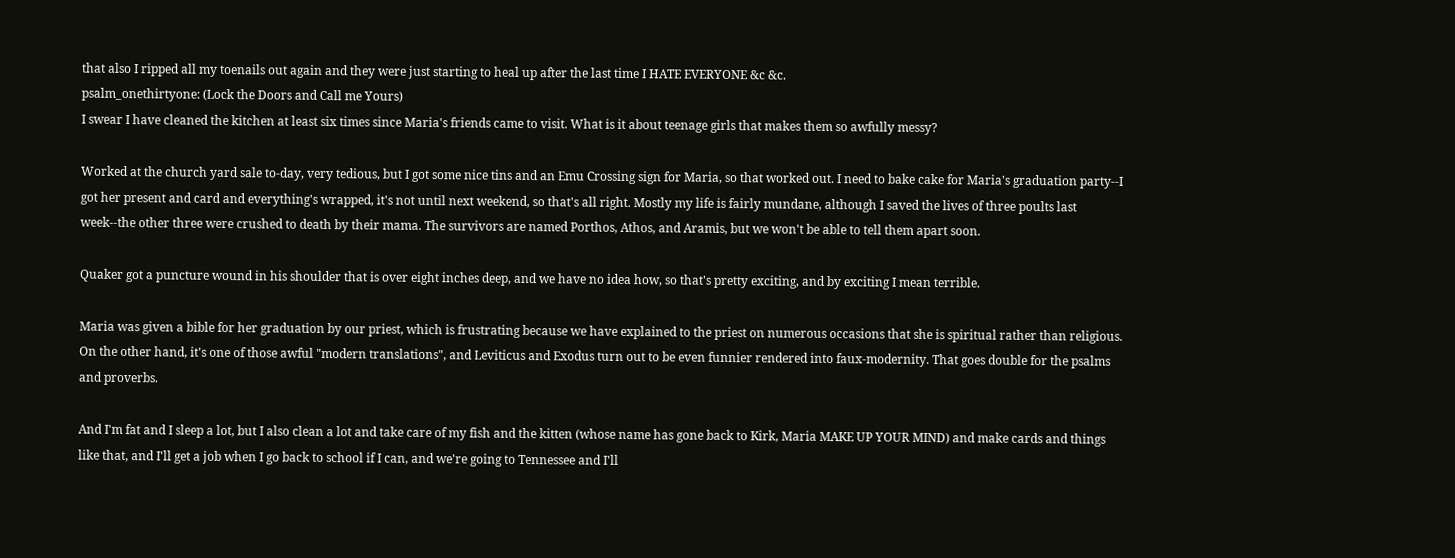that also I ripped all my toenails out again and they were just starting to heal up after the last time I HATE EVERYONE &c &c.
psalm_onethirtyone: (Lock the Doors and Call me Yours)
I swear I have cleaned the kitchen at least six times since Maria's friends came to visit. What is it about teenage girls that makes them so awfully messy?

Worked at the church yard sale to-day, very tedious, but I got some nice tins and an Emu Crossing sign for Maria, so that worked out. I need to bake cake for Maria's graduation party--I got her present and card and everything's wrapped, it's not until next weekend, so that's all right. Mostly my life is fairly mundane, although I saved the lives of three poults last week--the other three were crushed to death by their mama. The survivors are named Porthos, Athos, and Aramis, but we won't be able to tell them apart soon.

Quaker got a puncture wound in his shoulder that is over eight inches deep, and we have no idea how, so that's pretty exciting, and by exciting I mean terrible.

Maria was given a bible for her graduation by our priest, which is frustrating because we have explained to the priest on numerous occasions that she is spiritual rather than religious. On the other hand, it's one of those awful "modern translations", and Leviticus and Exodus turn out to be even funnier rendered into faux-modernity. That goes double for the psalms and proverbs.

And I'm fat and I sleep a lot, but I also clean a lot and take care of my fish and the kitten (whose name has gone back to Kirk, Maria MAKE UP YOUR MIND) and make cards and things like that, and I'll get a job when I go back to school if I can, and we're going to Tennessee and I'll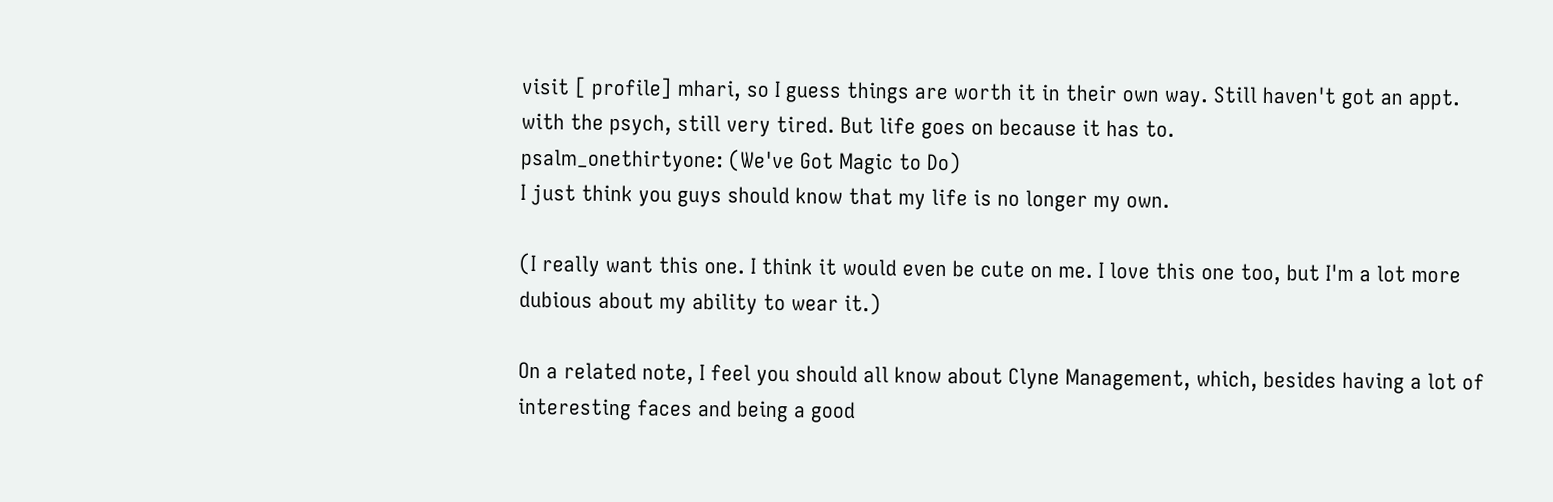visit [ profile] mhari, so I guess things are worth it in their own way. Still haven't got an appt. with the psych, still very tired. But life goes on because it has to.
psalm_onethirtyone: (We've Got Magic to Do)
I just think you guys should know that my life is no longer my own.

(I really want this one. I think it would even be cute on me. I love this one too, but I'm a lot more dubious about my ability to wear it.)

On a related note, I feel you should all know about Clyne Management, which, besides having a lot of interesting faces and being a good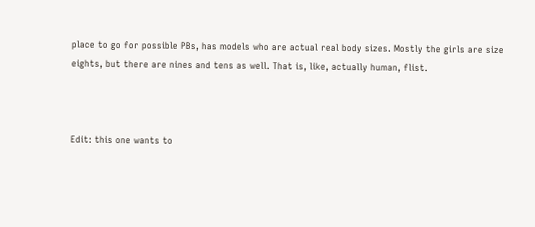place to go for possible PBs, has models who are actual real body sizes. Mostly the girls are size eights, but there are nines and tens as well. That is, like, actually human, flist.



Edit: this one wants to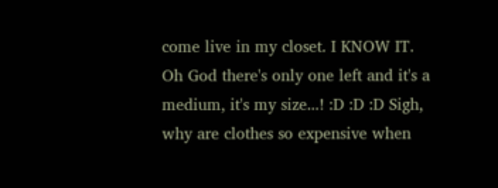come live in my closet. I KNOW IT. Oh God there's only one left and it's a medium, it's my size...! :D :D :D Sigh, why are clothes so expensive when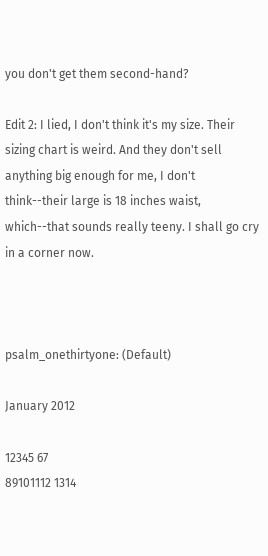you don't get them second-hand?

Edit 2: I lied, I don't think it's my size. Their sizing chart is weird. And they don't sell anything big enough for me, I don't think--their large is 18 inches waist, which--that sounds really teeny. I shall go cry in a corner now.



psalm_onethirtyone: (Default)

January 2012

12345 67
89101112 1314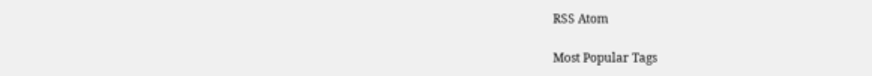RSS Atom

Most Popular Tags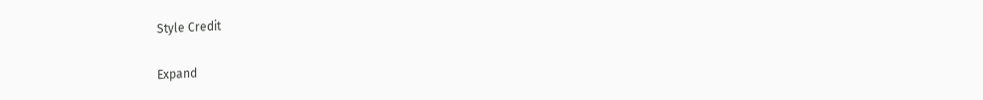Style Credit

Expand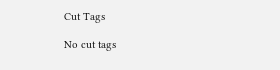Cut Tags

No cut tags